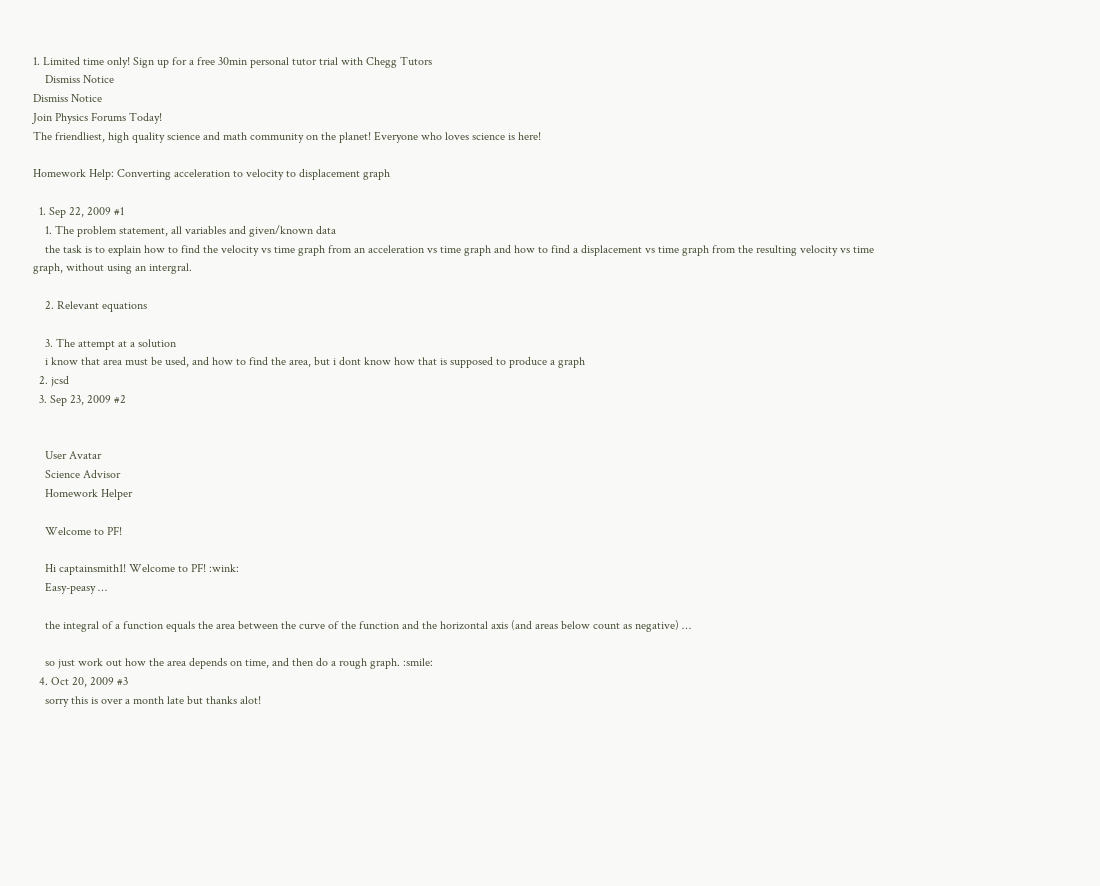1. Limited time only! Sign up for a free 30min personal tutor trial with Chegg Tutors
    Dismiss Notice
Dismiss Notice
Join Physics Forums Today!
The friendliest, high quality science and math community on the planet! Everyone who loves science is here!

Homework Help: Converting acceleration to velocity to displacement graph

  1. Sep 22, 2009 #1
    1. The problem statement, all variables and given/known data
    the task is to explain how to find the velocity vs time graph from an acceleration vs time graph and how to find a displacement vs time graph from the resulting velocity vs time graph, without using an intergral.

    2. Relevant equations

    3. The attempt at a solution
    i know that area must be used, and how to find the area, but i dont know how that is supposed to produce a graph
  2. jcsd
  3. Sep 23, 2009 #2


    User Avatar
    Science Advisor
    Homework Helper

    Welcome to PF!

    Hi captainsmith1! Welcome to PF! :wink:
    Easy-peasy …

    the integral of a function equals the area between the curve of the function and the horizontal axis (and areas below count as negative) …

    so just work out how the area depends on time, and then do a rough graph. :smile:
  4. Oct 20, 2009 #3
    sorry this is over a month late but thanks alot!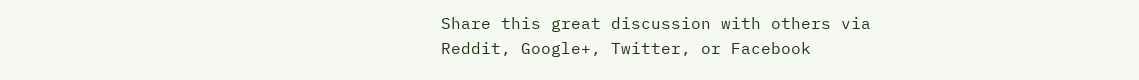Share this great discussion with others via Reddit, Google+, Twitter, or Facebook